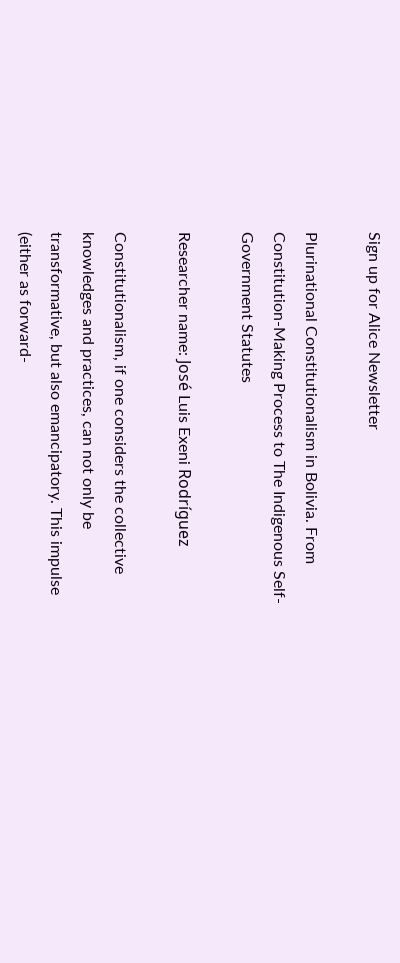Sign up for Alice Newsletter

Plurinational Constitutionalism in Bolivia. From Constitution-Making Process to The Indigenous Self-Government Statutes

Researcher name: José Luis Exeni Rodríguez

Constitutionalism, if one considers the collective knowledges and practices, can not only be transformative, but also emancipatory. This impulse (either as forward-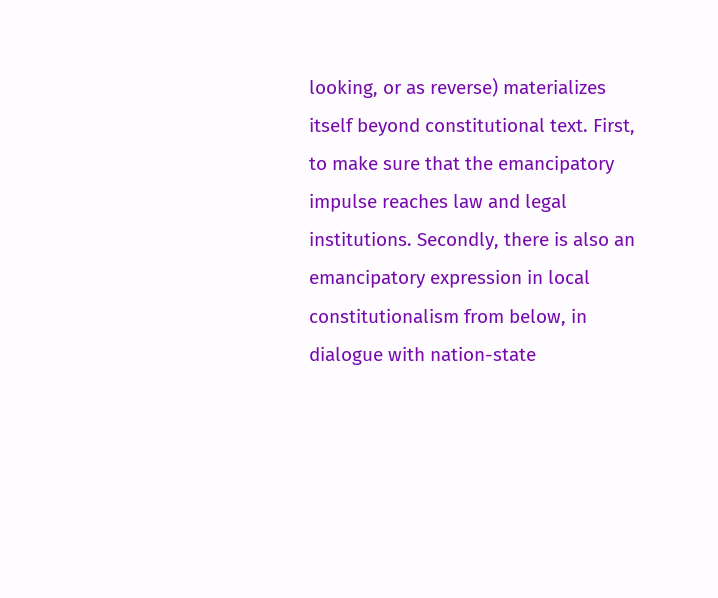looking, or as reverse) materializes itself beyond constitutional text. First, to make sure that the emancipatory impulse reaches law and legal institutions. Secondly, there is also an emancipatory expression in local constitutionalism from below, in dialogue with nation-state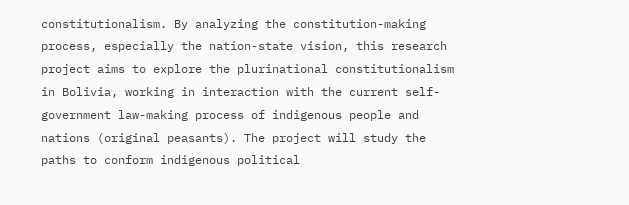constitutionalism. By analyzing the constitution-making process, especially the nation-state vision, this research project aims to explore the plurinational constitutionalism in Bolivia, working in interaction with the current self-government law-making process of indigenous people and nations (original peasants). The project will study the paths to conform indigenous political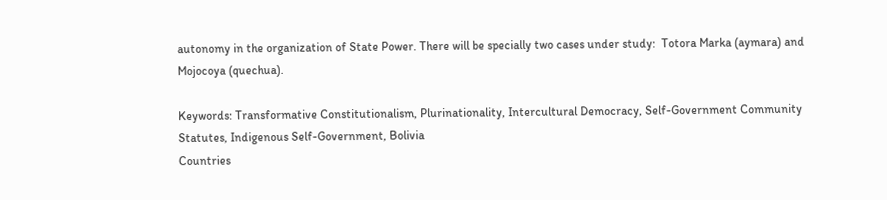autonomy in the organization of State Power. There will be specially two cases under study:  Totora Marka (aymara) and Mojocoya (quechua).

Keywords: Transformative Constitutionalism, Plurinationality, Intercultural Democracy, Self-Government Community Statutes, Indigenous Self-Government, Bolivia
Countries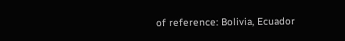of reference: Bolivia, Ecuador